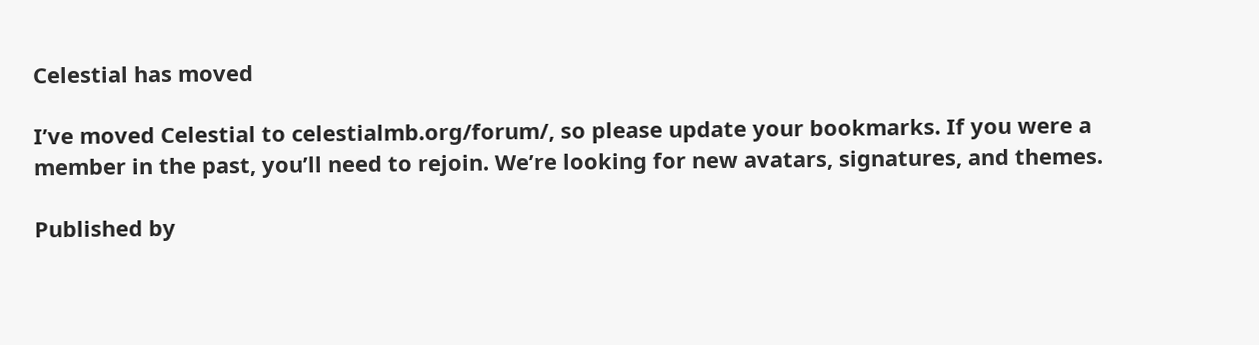Celestial has moved

I’ve moved Celestial to celestialmb.org/forum/, so please update your bookmarks. If you were a member in the past, you’ll need to rejoin. We’re looking for new avatars, signatures, and themes.

Published by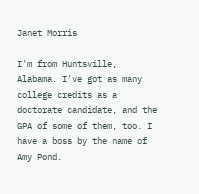Janet Morris

I'm from Huntsville, Alabama. I've got as many college credits as a doctorate candidate, and the GPA of some of them, too. I have a boss by the name of Amy Pond.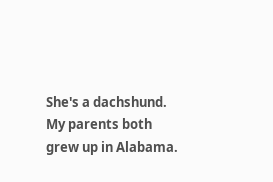She's a dachshund. My parents both grew up in Alabama.